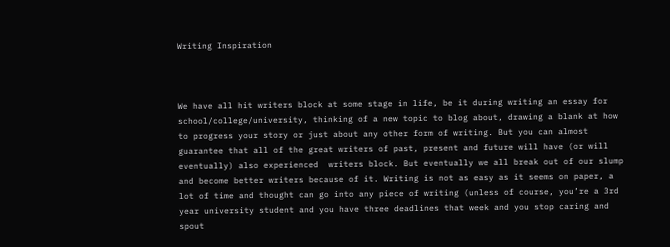Writing Inspiration



We have all hit writers block at some stage in life, be it during writing an essay for school/college/university, thinking of a new topic to blog about, drawing a blank at how to progress your story or just about any other form of writing. But you can almost guarantee that all of the great writers of past, present and future will have (or will eventually) also experienced  writers block. But eventually we all break out of our slump and become better writers because of it. Writing is not as easy as it seems on paper, a lot of time and thought can go into any piece of writing (unless of course, you’re a 3rd year university student and you have three deadlines that week and you stop caring and spout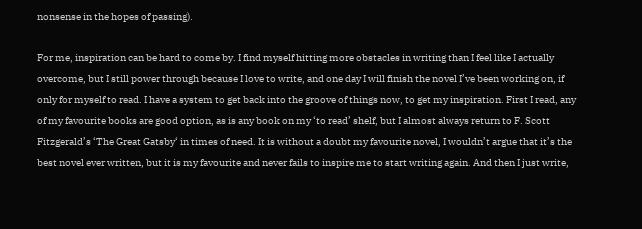nonsense in the hopes of passing).

For me, inspiration can be hard to come by. I find myself hitting more obstacles in writing than I feel like I actually overcome, but I still power through because I love to write, and one day I will finish the novel I’ve been working on, if only for myself to read. I have a system to get back into the groove of things now, to get my inspiration. First I read, any of my favourite books are good option, as is any book on my ‘to read’ shelf, but I almost always return to F. Scott Fitzgerald’s ‘The Great Gatsby‘ in times of need. It is without a doubt my favourite novel, I wouldn’t argue that it’s the best novel ever written, but it is my favourite and never fails to inspire me to start writing again. And then I just write,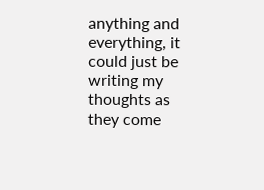anything and everything, it could just be writing my thoughts as they come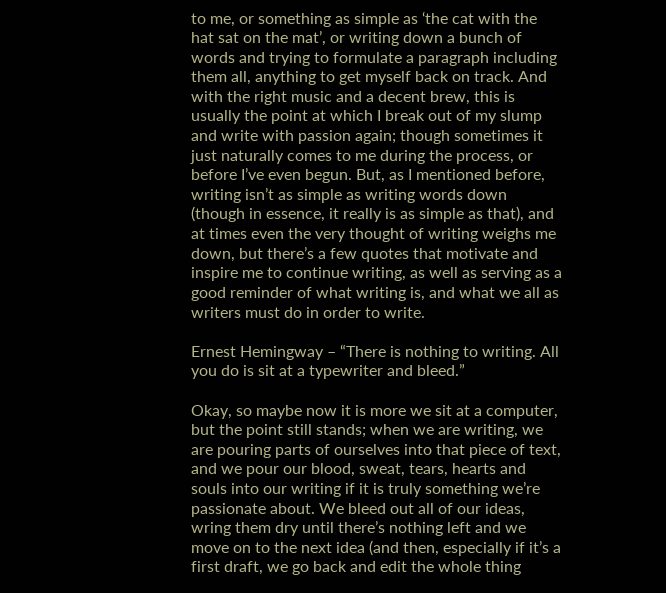to me, or something as simple as ‘the cat with the hat sat on the mat’, or writing down a bunch of words and trying to formulate a paragraph including them all, anything to get myself back on track. And with the right music and a decent brew, this is usually the point at which I break out of my slump and write with passion again; though sometimes it just naturally comes to me during the process, or before I’ve even begun. But, as I mentioned before, writing isn’t as simple as writing words down (though in essence, it really is as simple as that), and at times even the very thought of writing weighs me down, but there’s a few quotes that motivate and inspire me to continue writing, as well as serving as a good reminder of what writing is, and what we all as writers must do in order to write.

Ernest Hemingway – “There is nothing to writing. All you do is sit at a typewriter and bleed.”

Okay, so maybe now it is more we sit at a computer, but the point still stands; when we are writing, we are pouring parts of ourselves into that piece of text, and we pour our blood, sweat, tears, hearts and souls into our writing if it is truly something we’re passionate about. We bleed out all of our ideas, wring them dry until there’s nothing left and we move on to the next idea (and then, especially if it’s a first draft, we go back and edit the whole thing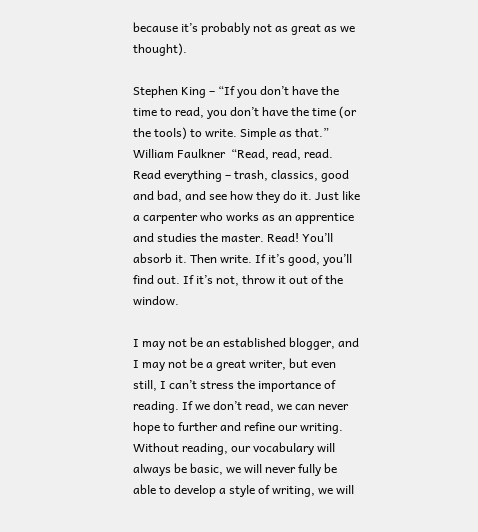because it’s probably not as great as we thought).

Stephen King – “If you don’t have the time to read, you don’t have the time (or the tools) to write. Simple as that.”
William Faulkner  “Read, read, read. Read everything – trash, classics, good and bad, and see how they do it. Just like a carpenter who works as an apprentice and studies the master. Read! You’ll absorb it. Then write. If it’s good, you’ll find out. If it’s not, throw it out of the window.

I may not be an established blogger, and I may not be a great writer, but even still, I can’t stress the importance of reading. If we don’t read, we can never hope to further and refine our writing. Without reading, our vocabulary will always be basic, we will never fully be able to develop a style of writing, we will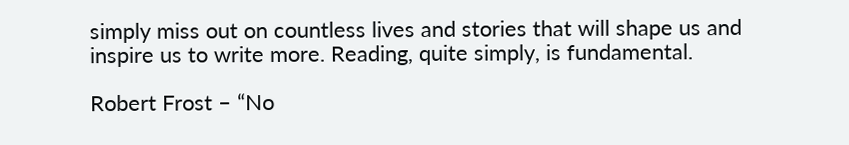simply miss out on countless lives and stories that will shape us and inspire us to write more. Reading, quite simply, is fundamental.

Robert Frost – “No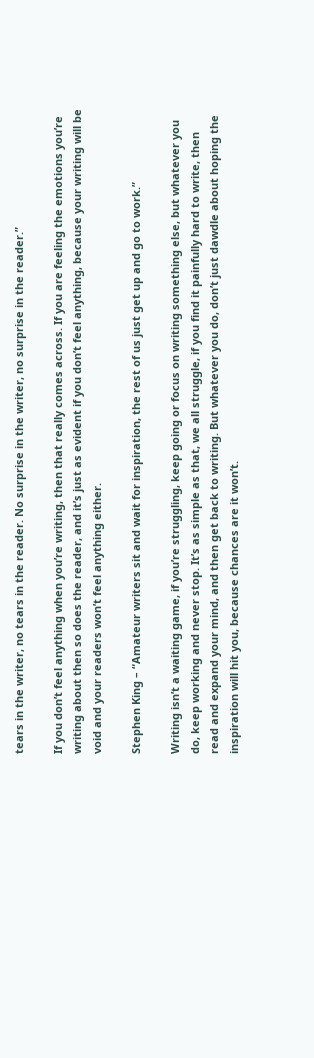tears in the writer, no tears in the reader. No surprise in the writer, no surprise in the reader.”

If you don’t feel anything when you’re writing, then that really comes across. If you are feeling the emotions you’re writing about then so does the reader, and it’s just as evident if you don’t feel anything, because your writing will be void and your readers won’t feel anything either.

Stephen King – “Amateur writers sit and wait for inspiration, the rest of us just get up and go to work.”

Writing isn’t a waiting game, if you’re struggling, keep going or focus on writing something else, but whatever you do, keep working and never stop. It’s as simple as that, we all struggle, if you find it painfully hard to write, then read and expand your mind, and then get back to writing. But whatever you do, don’t just dawdle about hoping the inspiration will hit you, because chances are it won’t.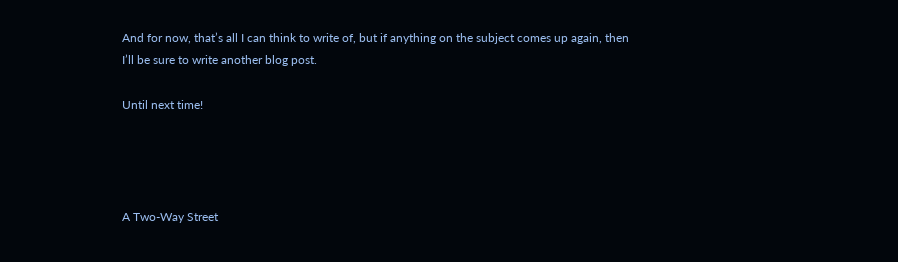And for now, that’s all I can think to write of, but if anything on the subject comes up again, then I’ll be sure to write another blog post.

Until next time!




A Two-Way Street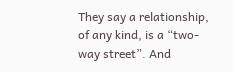They say a relationship, of any kind, is a “two-way street”. And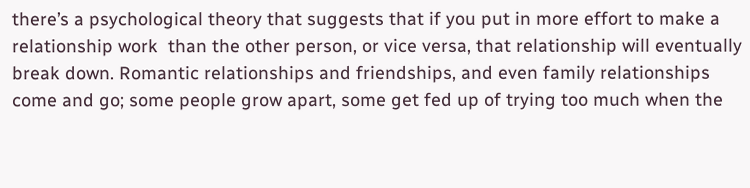there’s a psychological theory that suggests that if you put in more effort to make a relationship work  than the other person, or vice versa, that relationship will eventually break down. Romantic relationships and friendships, and even family relationships come and go; some people grow apart, some get fed up of trying too much when the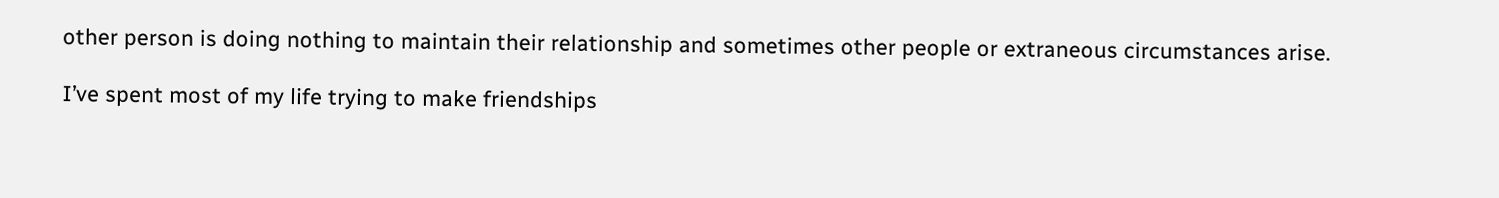other person is doing nothing to maintain their relationship and sometimes other people or extraneous circumstances arise.

I’ve spent most of my life trying to make friendships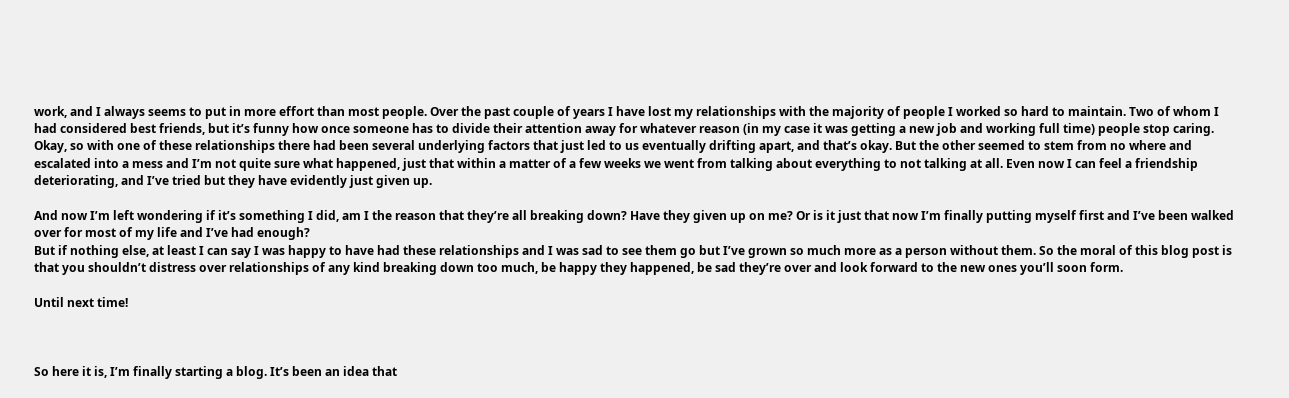work, and I always seems to put in more effort than most people. Over the past couple of years I have lost my relationships with the majority of people I worked so hard to maintain. Two of whom I had considered best friends, but it’s funny how once someone has to divide their attention away for whatever reason (in my case it was getting a new job and working full time) people stop caring. Okay, so with one of these relationships there had been several underlying factors that just led to us eventually drifting apart, and that’s okay. But the other seemed to stem from no where and escalated into a mess and I’m not quite sure what happened, just that within a matter of a few weeks we went from talking about everything to not talking at all. Even now I can feel a friendship deteriorating, and I’ve tried but they have evidently just given up.

And now I’m left wondering if it’s something I did, am I the reason that they’re all breaking down? Have they given up on me? Or is it just that now I’m finally putting myself first and I’ve been walked over for most of my life and I’ve had enough?
But if nothing else, at least I can say I was happy to have had these relationships and I was sad to see them go but I’ve grown so much more as a person without them. So the moral of this blog post is that you shouldn’t distress over relationships of any kind breaking down too much, be happy they happened, be sad they’re over and look forward to the new ones you’ll soon form.

Until next time!



So here it is, I’m finally starting a blog. It’s been an idea that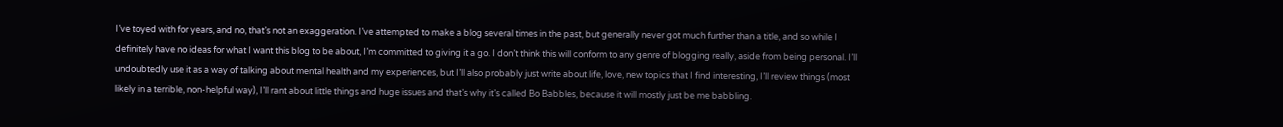I’ve toyed with for years, and no, that’s not an exaggeration. I’ve attempted to make a blog several times in the past, but generally never got much further than a title, and so while I definitely have no ideas for what I want this blog to be about, I’m committed to giving it a go. I don’t think this will conform to any genre of blogging really, aside from being personal. I’ll undoubtedly use it as a way of talking about mental health and my experiences, but I’ll also probably just write about life, love, new topics that I find interesting, I’ll review things (most likely in a terrible, non-helpful way), I’ll rant about little things and huge issues and that’s why it’s called Bo Babbles, because it will mostly just be me babbling.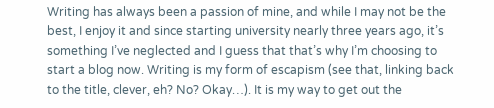Writing has always been a passion of mine, and while I may not be the best, I enjoy it and since starting university nearly three years ago, it’s something I’ve neglected and I guess that that’s why I’m choosing to start a blog now. Writing is my form of escapism (see that, linking back to the title, clever, eh? No? Okay…). It is my way to get out the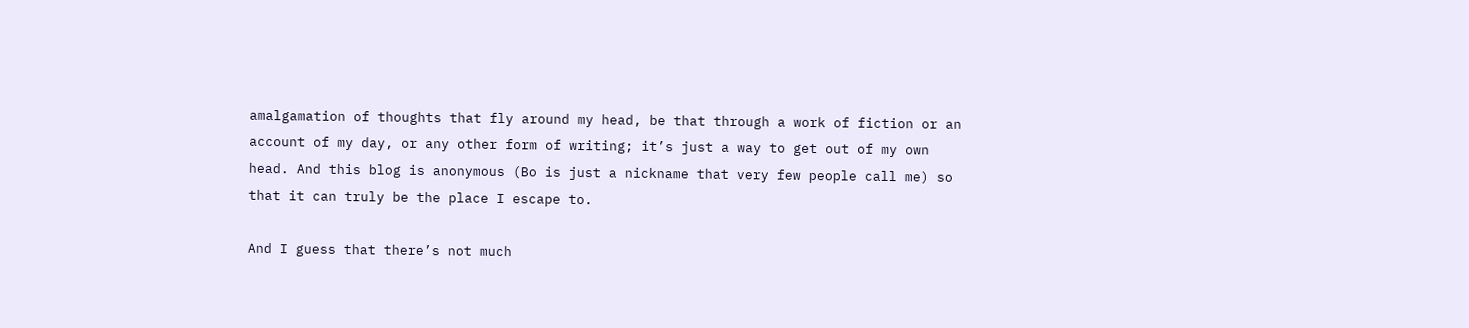amalgamation of thoughts that fly around my head, be that through a work of fiction or an account of my day, or any other form of writing; it’s just a way to get out of my own head. And this blog is anonymous (Bo is just a nickname that very few people call me) so that it can truly be the place I escape to.

And I guess that there’s not much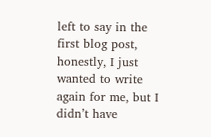left to say in the first blog post, honestly, I just wanted to write again for me, but I didn’t have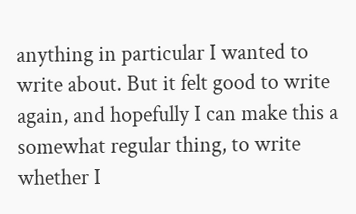anything in particular I wanted to write about. But it felt good to write again, and hopefully I can make this a somewhat regular thing, to write whether I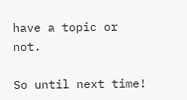have a topic or not.

So until next time!